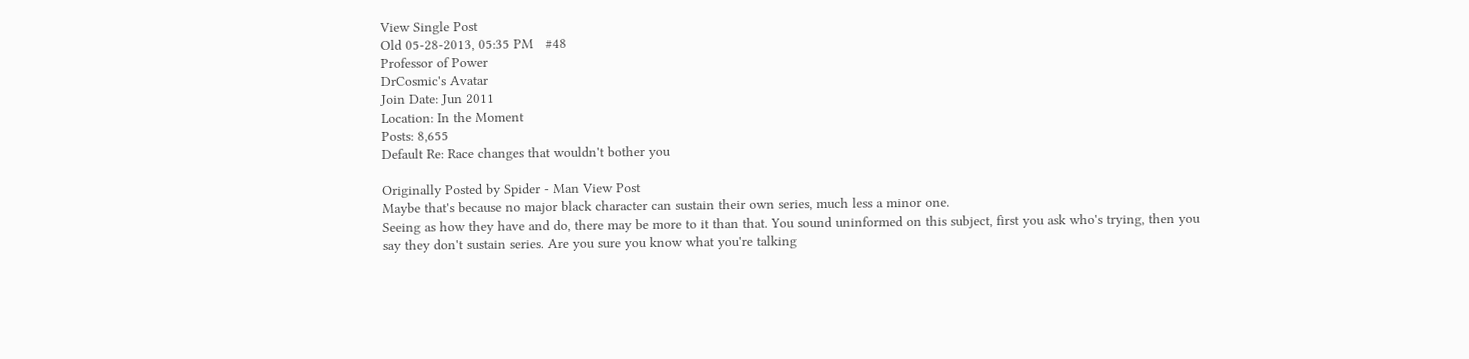View Single Post
Old 05-28-2013, 05:35 PM   #48
Professor of Power
DrCosmic's Avatar
Join Date: Jun 2011
Location: In the Moment
Posts: 8,655
Default Re: Race changes that wouldn't bother you

Originally Posted by Spider - Man View Post
Maybe that's because no major black character can sustain their own series, much less a minor one.
Seeing as how they have and do, there may be more to it than that. You sound uninformed on this subject, first you ask who's trying, then you say they don't sustain series. Are you sure you know what you're talking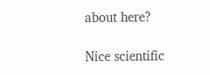about here?

Nice scientific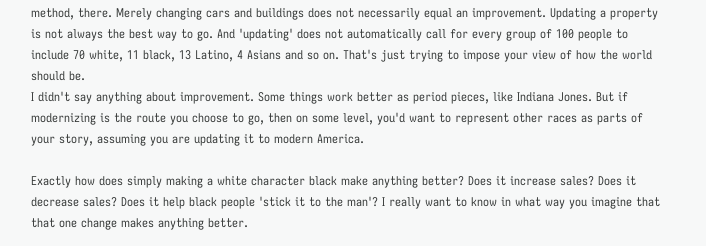method, there. Merely changing cars and buildings does not necessarily equal an improvement. Updating a property is not always the best way to go. And 'updating' does not automatically call for every group of 100 people to include 70 white, 11 black, 13 Latino, 4 Asians and so on. That's just trying to impose your view of how the world should be.
I didn't say anything about improvement. Some things work better as period pieces, like Indiana Jones. But if modernizing is the route you choose to go, then on some level, you'd want to represent other races as parts of your story, assuming you are updating it to modern America.

Exactly how does simply making a white character black make anything better? Does it increase sales? Does it decrease sales? Does it help black people 'stick it to the man'? I really want to know in what way you imagine that that one change makes anything better.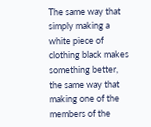The same way that simply making a white piece of clothing black makes something better, the same way that making one of the members of the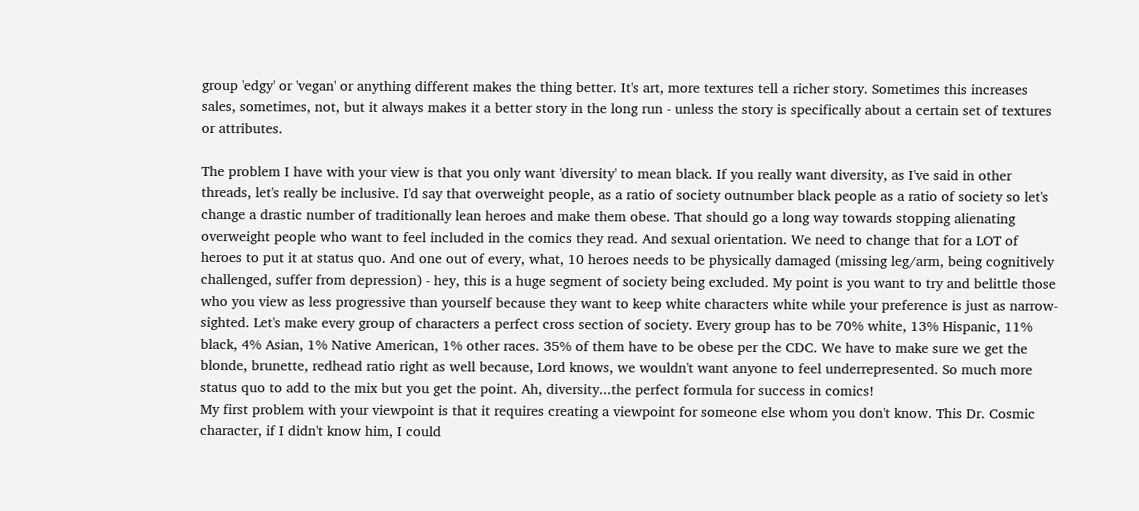group 'edgy' or 'vegan' or anything different makes the thing better. It's art, more textures tell a richer story. Sometimes this increases sales, sometimes, not, but it always makes it a better story in the long run - unless the story is specifically about a certain set of textures or attributes.

The problem I have with your view is that you only want 'diversity' to mean black. If you really want diversity, as I've said in other threads, let's really be inclusive. I'd say that overweight people, as a ratio of society outnumber black people as a ratio of society so let's change a drastic number of traditionally lean heroes and make them obese. That should go a long way towards stopping alienating overweight people who want to feel included in the comics they read. And sexual orientation. We need to change that for a LOT of heroes to put it at status quo. And one out of every, what, 10 heroes needs to be physically damaged (missing leg/arm, being cognitively challenged, suffer from depression) - hey, this is a huge segment of society being excluded. My point is you want to try and belittle those who you view as less progressive than yourself because they want to keep white characters white while your preference is just as narrow-sighted. Let's make every group of characters a perfect cross section of society. Every group has to be 70% white, 13% Hispanic, 11% black, 4% Asian, 1% Native American, 1% other races. 35% of them have to be obese per the CDC. We have to make sure we get the blonde, brunette, redhead ratio right as well because, Lord knows, we wouldn't want anyone to feel underrepresented. So much more status quo to add to the mix but you get the point. Ah, diversity...the perfect formula for success in comics!
My first problem with your viewpoint is that it requires creating a viewpoint for someone else whom you don't know. This Dr. Cosmic character, if I didn't know him, I could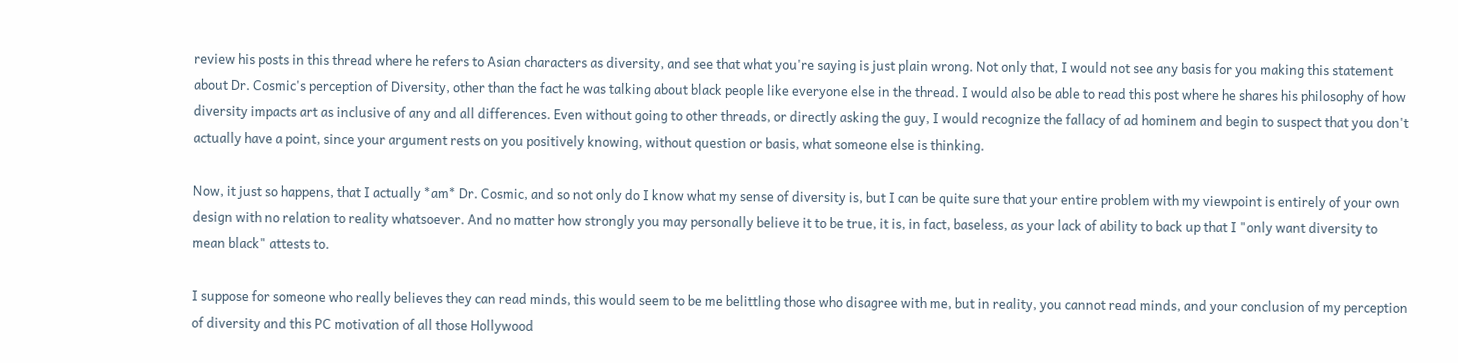review his posts in this thread where he refers to Asian characters as diversity, and see that what you're saying is just plain wrong. Not only that, I would not see any basis for you making this statement about Dr. Cosmic's perception of Diversity, other than the fact he was talking about black people like everyone else in the thread. I would also be able to read this post where he shares his philosophy of how diversity impacts art as inclusive of any and all differences. Even without going to other threads, or directly asking the guy, I would recognize the fallacy of ad hominem and begin to suspect that you don't actually have a point, since your argument rests on you positively knowing, without question or basis, what someone else is thinking.

Now, it just so happens, that I actually *am* Dr. Cosmic, and so not only do I know what my sense of diversity is, but I can be quite sure that your entire problem with my viewpoint is entirely of your own design with no relation to reality whatsoever. And no matter how strongly you may personally believe it to be true, it is, in fact, baseless, as your lack of ability to back up that I "only want diversity to mean black" attests to.

I suppose for someone who really believes they can read minds, this would seem to be me belittling those who disagree with me, but in reality, you cannot read minds, and your conclusion of my perception of diversity and this PC motivation of all those Hollywood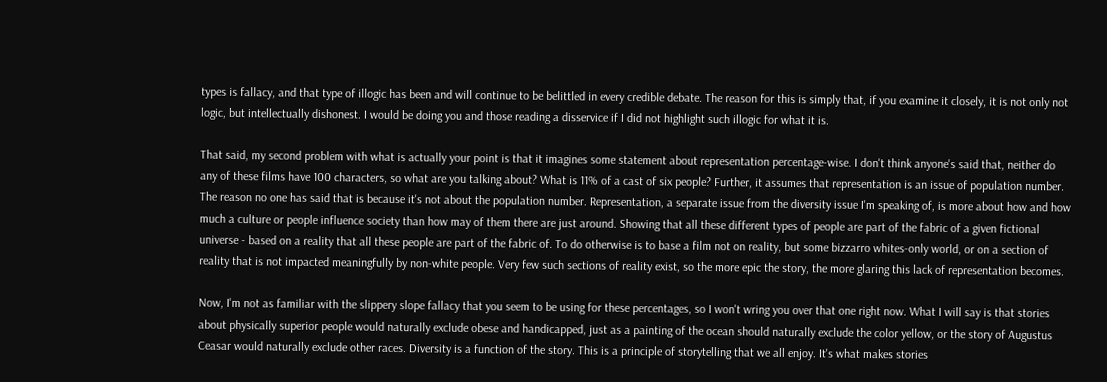types is fallacy, and that type of illogic has been and will continue to be belittled in every credible debate. The reason for this is simply that, if you examine it closely, it is not only not logic, but intellectually dishonest. I would be doing you and those reading a disservice if I did not highlight such illogic for what it is.

That said, my second problem with what is actually your point is that it imagines some statement about representation percentage-wise. I don't think anyone's said that, neither do any of these films have 100 characters, so what are you talking about? What is 11% of a cast of six people? Further, it assumes that representation is an issue of population number. The reason no one has said that is because it's not about the population number. Representation, a separate issue from the diversity issue I'm speaking of, is more about how and how much a culture or people influence society than how may of them there are just around. Showing that all these different types of people are part of the fabric of a given fictional universe - based on a reality that all these people are part of the fabric of. To do otherwise is to base a film not on reality, but some bizzarro whites-only world, or on a section of reality that is not impacted meaningfully by non-white people. Very few such sections of reality exist, so the more epic the story, the more glaring this lack of representation becomes.

Now, I'm not as familiar with the slippery slope fallacy that you seem to be using for these percentages, so I won't wring you over that one right now. What I will say is that stories about physically superior people would naturally exclude obese and handicapped, just as a painting of the ocean should naturally exclude the color yellow, or the story of Augustus Ceasar would naturally exclude other races. Diversity is a function of the story. This is a principle of storytelling that we all enjoy. It's what makes stories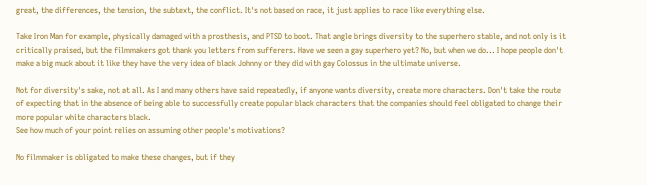great, the differences, the tension, the subtext, the conflict. It's not based on race, it just applies to race like everything else.

Take Iron Man for example, physically damaged with a prosthesis, and PTSD to boot. That angle brings diversity to the superhero stable, and not only is it critically praised, but the filmmakers got thank you letters from sufferers. Have we seen a gay superhero yet? No, but when we do... I hope people don't make a big muck about it like they have the very idea of black Johnny or they did with gay Colossus in the ultimate universe.

Not for diversity's sake, not at all. As I and many others have said repeatedly, if anyone wants diversity, create more characters. Don't take the route of expecting that in the absence of being able to successfully create popular black characters that the companies should feel obligated to change their more popular white characters black.
See how much of your point relies on assuming other people's motivations?

No filmmaker is obligated to make these changes, but if they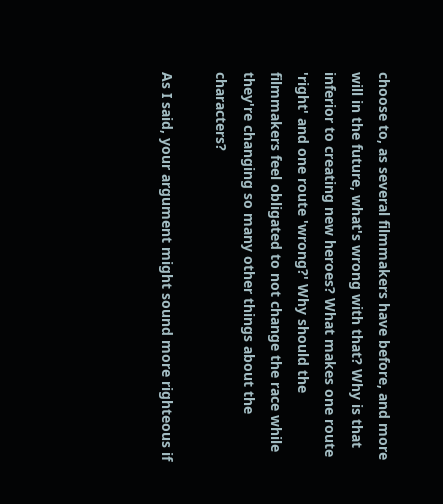choose to, as several filmmakers have before, and more will in the future, what's wrong with that? Why is that inferior to creating new heroes? What makes one route 'right' and one route 'wrong?' Why should the filmmakers feel obligated to not change the race while they're changing so many other things about the characters?

As I said, your argument might sound more righteous if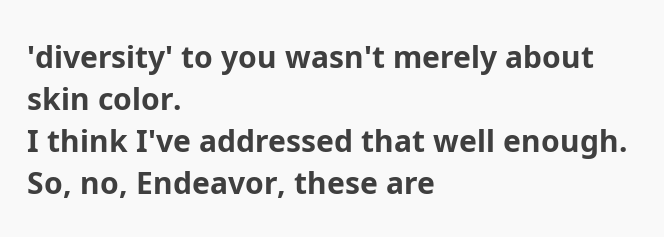'diversity' to you wasn't merely about skin color.
I think I've addressed that well enough. So, no, Endeavor, these are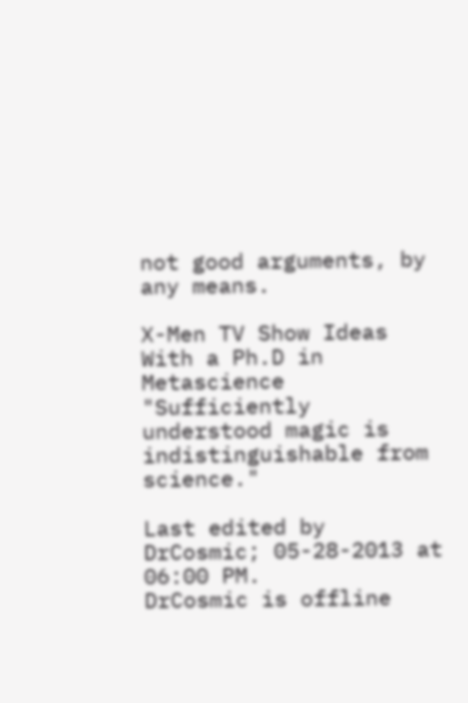not good arguments, by any means.

X-Men TV Show Ideas
With a Ph.D in Metascience
"Sufficiently understood magic is indistinguishable from science."

Last edited by DrCosmic; 05-28-2013 at 06:00 PM.
DrCosmic is offline